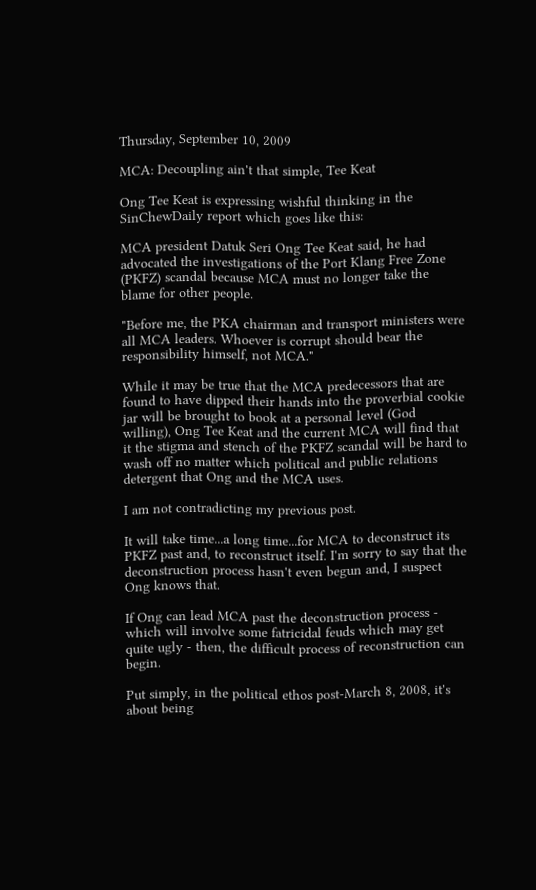Thursday, September 10, 2009

MCA: Decoupling ain't that simple, Tee Keat

Ong Tee Keat is expressing wishful thinking in the SinChewDaily report which goes like this:

MCA president Datuk Seri Ong Tee Keat said, he had advocated the investigations of the Port Klang Free Zone (PKFZ) scandal because MCA must no longer take the blame for other people.

"Before me, the PKA chairman and transport ministers were all MCA leaders. Whoever is corrupt should bear the responsibility himself, not MCA."

While it may be true that the MCA predecessors that are found to have dipped their hands into the proverbial cookie jar will be brought to book at a personal level (God willing), Ong Tee Keat and the current MCA will find that it the stigma and stench of the PKFZ scandal will be hard to wash off no matter which political and public relations detergent that Ong and the MCA uses.

I am not contradicting my previous post.

It will take time...a long time...for MCA to deconstruct its PKFZ past and, to reconstruct itself. I'm sorry to say that the deconstruction process hasn't even begun and, I suspect Ong knows that.

If Ong can lead MCA past the deconstruction process - which will involve some fatricidal feuds which may get quite ugly - then, the difficult process of reconstruction can begin.

Put simply, in the political ethos post-March 8, 2008, it's about being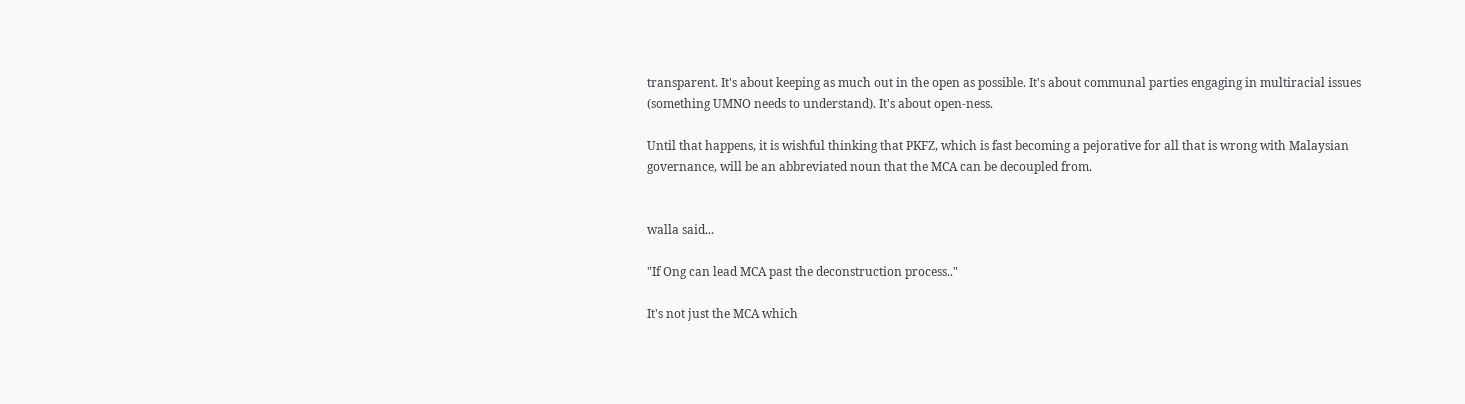transparent. It's about keeping as much out in the open as possible. It's about communal parties engaging in multiracial issues (something UMNO needs to understand). It's about open-ness.

Until that happens, it is wishful thinking that PKFZ, which is fast becoming a pejorative for all that is wrong with Malaysian governance, will be an abbreviated noun that the MCA can be decoupled from.


walla said...

"If Ong can lead MCA past the deconstruction process.."

It's not just the MCA which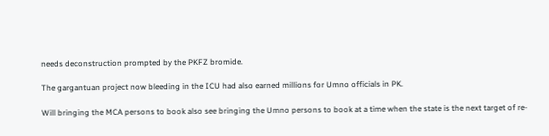needs deconstruction prompted by the PKFZ bromide.

The gargantuan project now bleeding in the ICU had also earned millions for Umno officials in PK.

Will bringing the MCA persons to book also see bringing the Umno persons to book at a time when the state is the next target of re-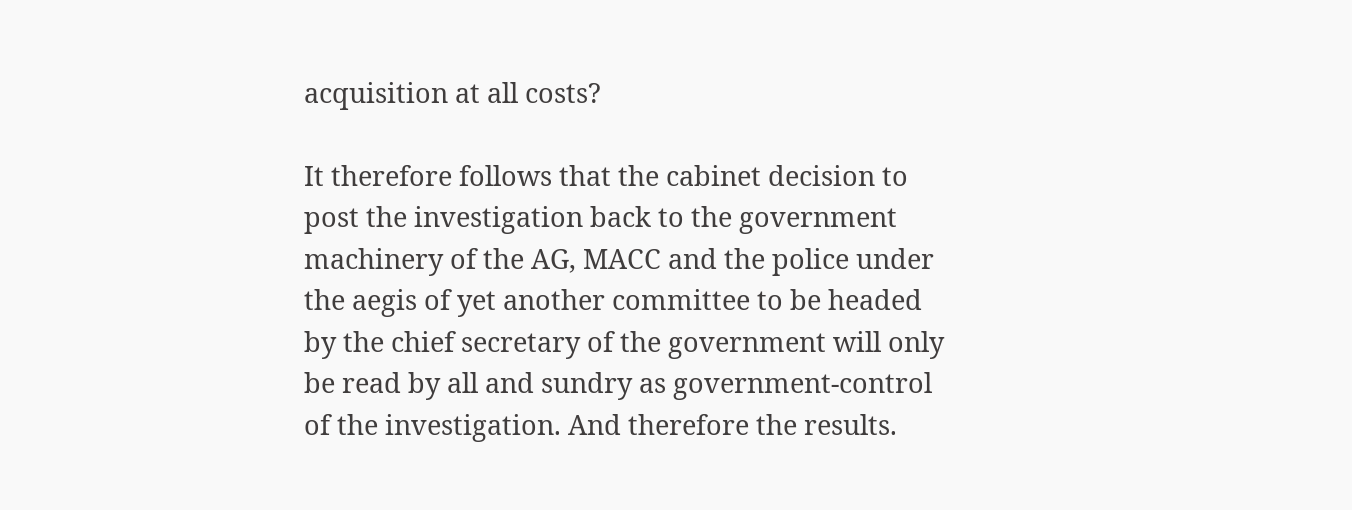acquisition at all costs?

It therefore follows that the cabinet decision to post the investigation back to the government machinery of the AG, MACC and the police under the aegis of yet another committee to be headed by the chief secretary of the government will only be read by all and sundry as government-control of the investigation. And therefore the results.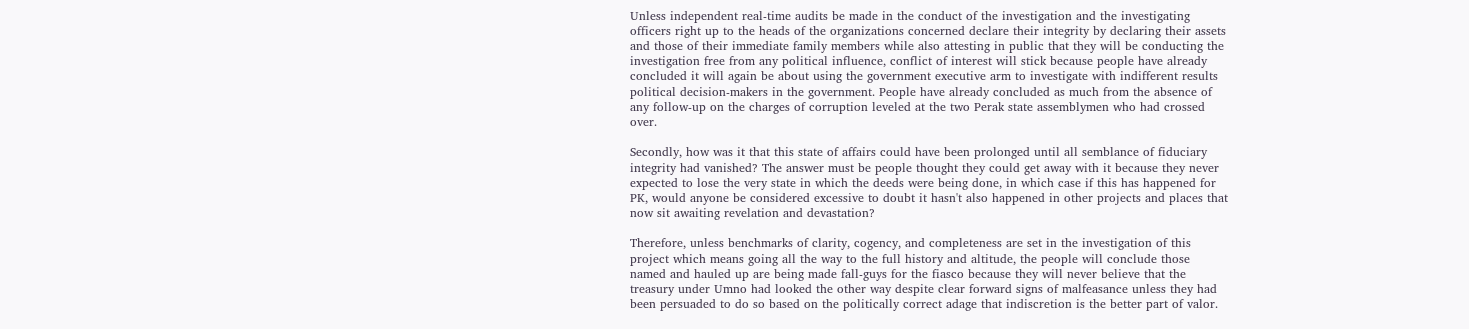Unless independent real-time audits be made in the conduct of the investigation and the investigating officers right up to the heads of the organizations concerned declare their integrity by declaring their assets and those of their immediate family members while also attesting in public that they will be conducting the investigation free from any political influence, conflict of interest will stick because people have already concluded it will again be about using the government executive arm to investigate with indifferent results political decision-makers in the government. People have already concluded as much from the absence of any follow-up on the charges of corruption leveled at the two Perak state assemblymen who had crossed over.

Secondly, how was it that this state of affairs could have been prolonged until all semblance of fiduciary integrity had vanished? The answer must be people thought they could get away with it because they never expected to lose the very state in which the deeds were being done, in which case if this has happened for PK, would anyone be considered excessive to doubt it hasn't also happened in other projects and places that now sit awaiting revelation and devastation?

Therefore, unless benchmarks of clarity, cogency, and completeness are set in the investigation of this project which means going all the way to the full history and altitude, the people will conclude those named and hauled up are being made fall-guys for the fiasco because they will never believe that the treasury under Umno had looked the other way despite clear forward signs of malfeasance unless they had been persuaded to do so based on the politically correct adage that indiscretion is the better part of valor.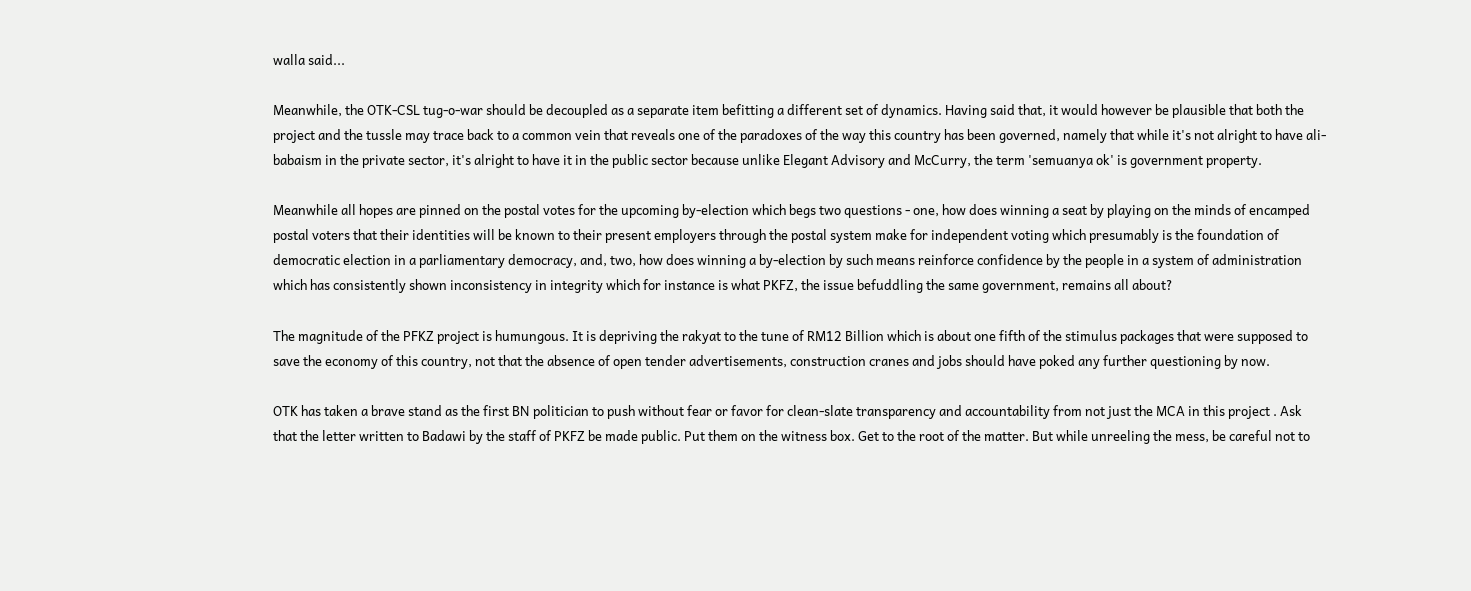walla said...

Meanwhile, the OTK-CSL tug-o-war should be decoupled as a separate item befitting a different set of dynamics. Having said that, it would however be plausible that both the project and the tussle may trace back to a common vein that reveals one of the paradoxes of the way this country has been governed, namely that while it's not alright to have ali-babaism in the private sector, it's alright to have it in the public sector because unlike Elegant Advisory and McCurry, the term 'semuanya ok' is government property.

Meanwhile all hopes are pinned on the postal votes for the upcoming by-election which begs two questions - one, how does winning a seat by playing on the minds of encamped postal voters that their identities will be known to their present employers through the postal system make for independent voting which presumably is the foundation of democratic election in a parliamentary democracy, and, two, how does winning a by-election by such means reinforce confidence by the people in a system of administration which has consistently shown inconsistency in integrity which for instance is what PKFZ, the issue befuddling the same government, remains all about?

The magnitude of the PFKZ project is humungous. It is depriving the rakyat to the tune of RM12 Billion which is about one fifth of the stimulus packages that were supposed to save the economy of this country, not that the absence of open tender advertisements, construction cranes and jobs should have poked any further questioning by now.

OTK has taken a brave stand as the first BN politician to push without fear or favor for clean-slate transparency and accountability from not just the MCA in this project . Ask that the letter written to Badawi by the staff of PKFZ be made public. Put them on the witness box. Get to the root of the matter. But while unreeling the mess, be careful not to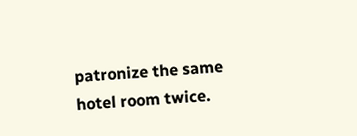patronize the same hotel room twice.